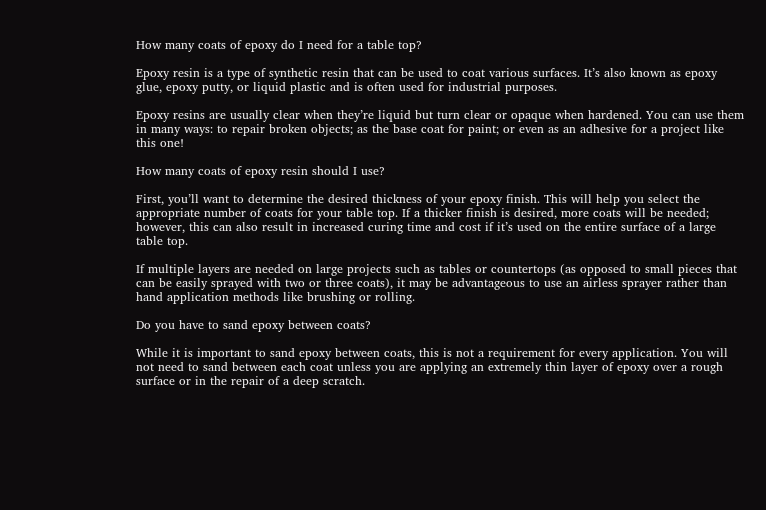How many coats of epoxy do I need for a table top?

Epoxy resin is a type of synthetic resin that can be used to coat various surfaces. It’s also known as epoxy glue, epoxy putty, or liquid plastic and is often used for industrial purposes.

Epoxy resins are usually clear when they’re liquid but turn clear or opaque when hardened. You can use them in many ways: to repair broken objects; as the base coat for paint; or even as an adhesive for a project like this one!

How many coats of epoxy resin should I use?

First, you’ll want to determine the desired thickness of your epoxy finish. This will help you select the appropriate number of coats for your table top. If a thicker finish is desired, more coats will be needed; however, this can also result in increased curing time and cost if it’s used on the entire surface of a large table top.

If multiple layers are needed on large projects such as tables or countertops (as opposed to small pieces that can be easily sprayed with two or three coats), it may be advantageous to use an airless sprayer rather than hand application methods like brushing or rolling.

Do you have to sand epoxy between coats?

While it is important to sand epoxy between coats, this is not a requirement for every application. You will not need to sand between each coat unless you are applying an extremely thin layer of epoxy over a rough surface or in the repair of a deep scratch.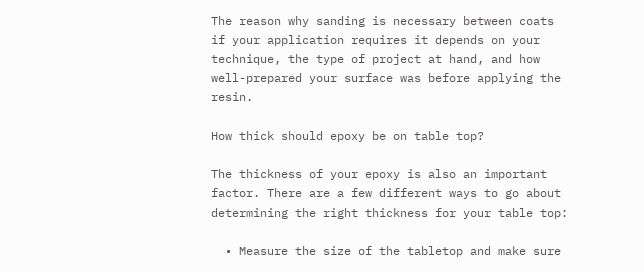The reason why sanding is necessary between coats if your application requires it depends on your technique, the type of project at hand, and how well-prepared your surface was before applying the resin.

How thick should epoxy be on table top?

The thickness of your epoxy is also an important factor. There are a few different ways to go about determining the right thickness for your table top:

  • Measure the size of the tabletop and make sure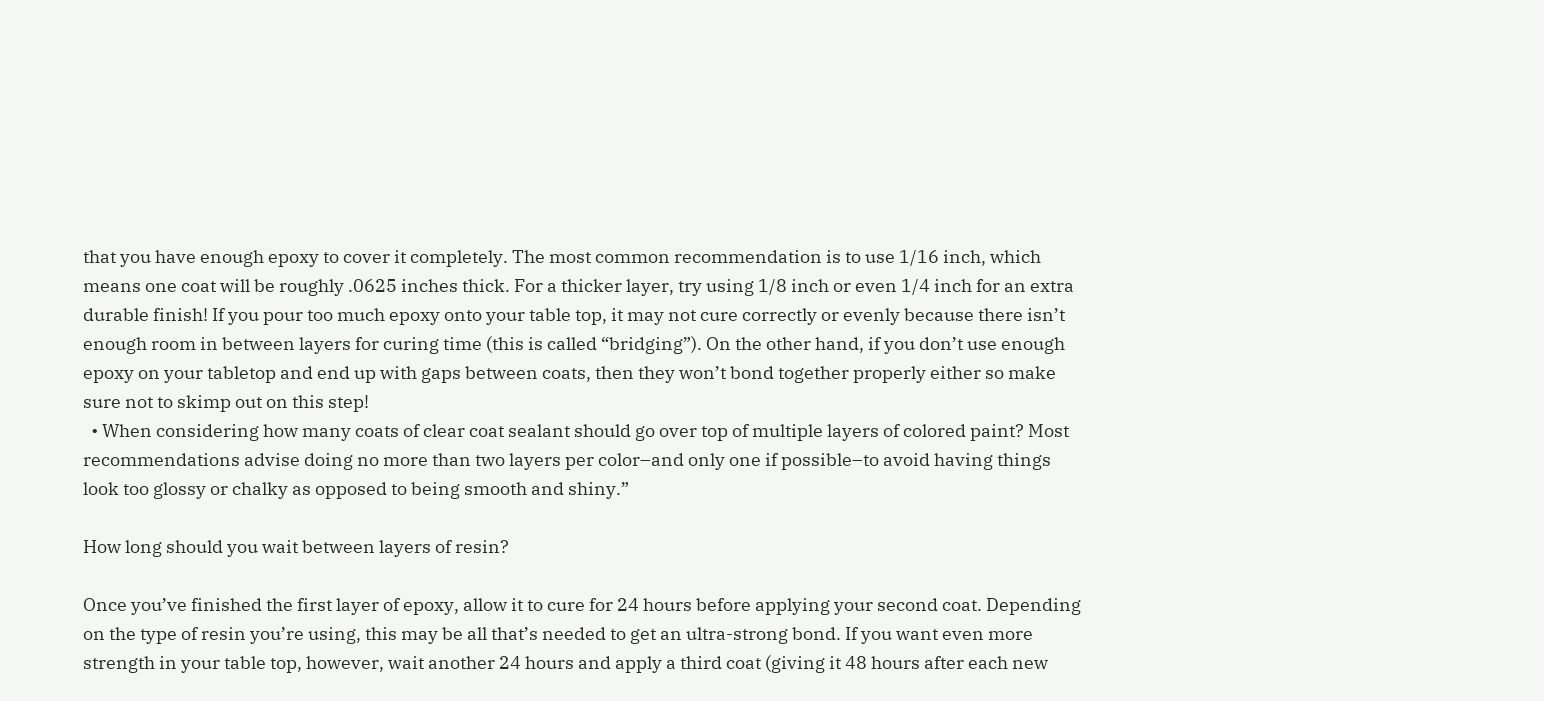that you have enough epoxy to cover it completely. The most common recommendation is to use 1/16 inch, which means one coat will be roughly .0625 inches thick. For a thicker layer, try using 1/8 inch or even 1/4 inch for an extra durable finish! If you pour too much epoxy onto your table top, it may not cure correctly or evenly because there isn’t enough room in between layers for curing time (this is called “bridging”). On the other hand, if you don’t use enough epoxy on your tabletop and end up with gaps between coats, then they won’t bond together properly either so make sure not to skimp out on this step!
  • When considering how many coats of clear coat sealant should go over top of multiple layers of colored paint? Most recommendations advise doing no more than two layers per color–and only one if possible–to avoid having things look too glossy or chalky as opposed to being smooth and shiny.”

How long should you wait between layers of resin?

Once you’ve finished the first layer of epoxy, allow it to cure for 24 hours before applying your second coat. Depending on the type of resin you’re using, this may be all that’s needed to get an ultra-strong bond. If you want even more strength in your table top, however, wait another 24 hours and apply a third coat (giving it 48 hours after each new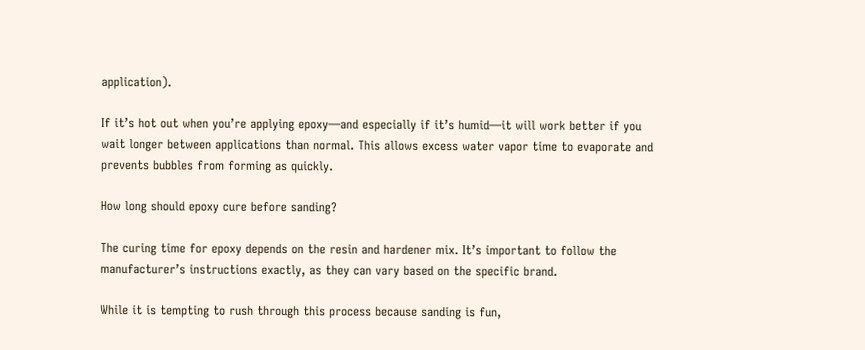application).

If it’s hot out when you’re applying epoxy—and especially if it’s humid—it will work better if you wait longer between applications than normal. This allows excess water vapor time to evaporate and prevents bubbles from forming as quickly.

How long should epoxy cure before sanding?

The curing time for epoxy depends on the resin and hardener mix. It’s important to follow the manufacturer’s instructions exactly, as they can vary based on the specific brand.

While it is tempting to rush through this process because sanding is fun,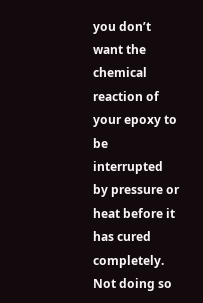you don’t want the chemical reaction of your epoxy to be interrupted by pressure or heat before it has cured completely. Not doing so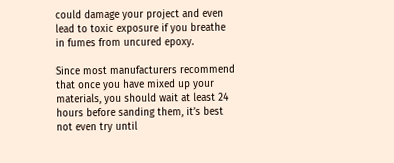could damage your project and even lead to toxic exposure if you breathe in fumes from uncured epoxy.

Since most manufacturers recommend that once you have mixed up your materials, you should wait at least 24 hours before sanding them, it’s best not even try until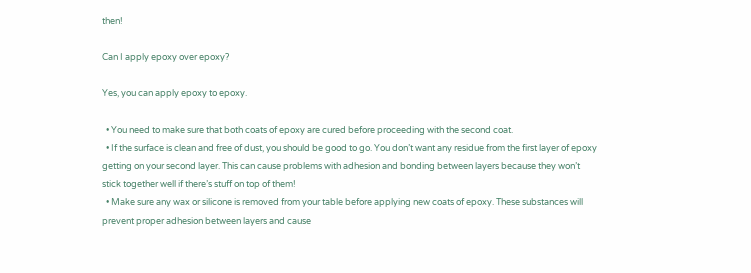then!

Can I apply epoxy over epoxy?

Yes, you can apply epoxy to epoxy.

  • You need to make sure that both coats of epoxy are cured before proceeding with the second coat.
  • If the surface is clean and free of dust, you should be good to go. You don’t want any residue from the first layer of epoxy getting on your second layer. This can cause problems with adhesion and bonding between layers because they won’t stick together well if there’s stuff on top of them!
  • Make sure any wax or silicone is removed from your table before applying new coats of epoxy. These substances will prevent proper adhesion between layers and cause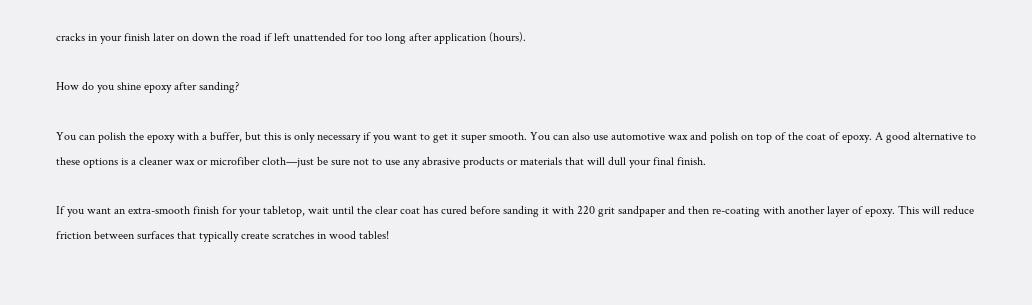cracks in your finish later on down the road if left unattended for too long after application (hours).

How do you shine epoxy after sanding?

You can polish the epoxy with a buffer, but this is only necessary if you want to get it super smooth. You can also use automotive wax and polish on top of the coat of epoxy. A good alternative to these options is a cleaner wax or microfiber cloth—just be sure not to use any abrasive products or materials that will dull your final finish.

If you want an extra-smooth finish for your tabletop, wait until the clear coat has cured before sanding it with 220 grit sandpaper and then re-coating with another layer of epoxy. This will reduce friction between surfaces that typically create scratches in wood tables!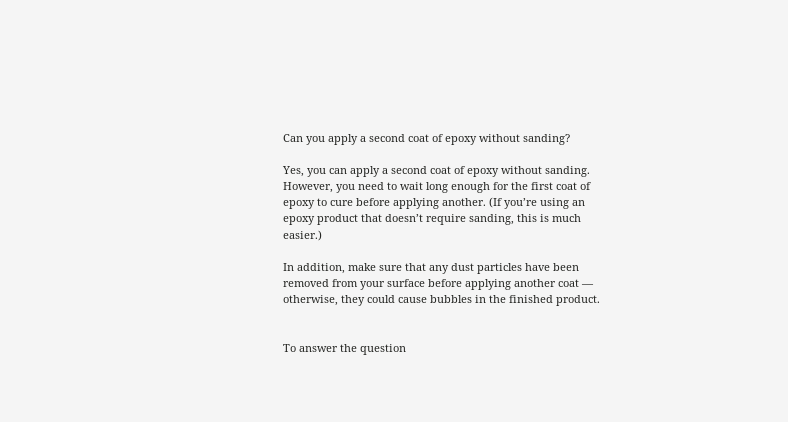Can you apply a second coat of epoxy without sanding?

Yes, you can apply a second coat of epoxy without sanding. However, you need to wait long enough for the first coat of epoxy to cure before applying another. (If you’re using an epoxy product that doesn’t require sanding, this is much easier.)

In addition, make sure that any dust particles have been removed from your surface before applying another coat — otherwise, they could cause bubbles in the finished product.


To answer the question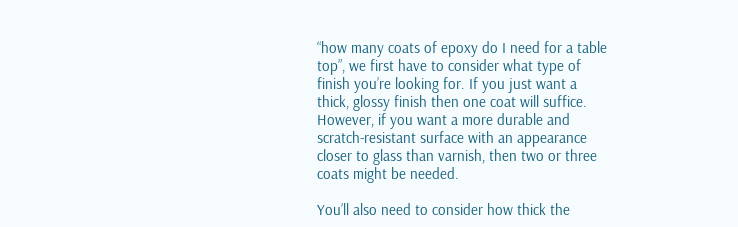“how many coats of epoxy do I need for a table top”, we first have to consider what type of finish you’re looking for. If you just want a thick, glossy finish then one coat will suffice. However, if you want a more durable and scratch-resistant surface with an appearance closer to glass than varnish, then two or three coats might be needed.

You’ll also need to consider how thick the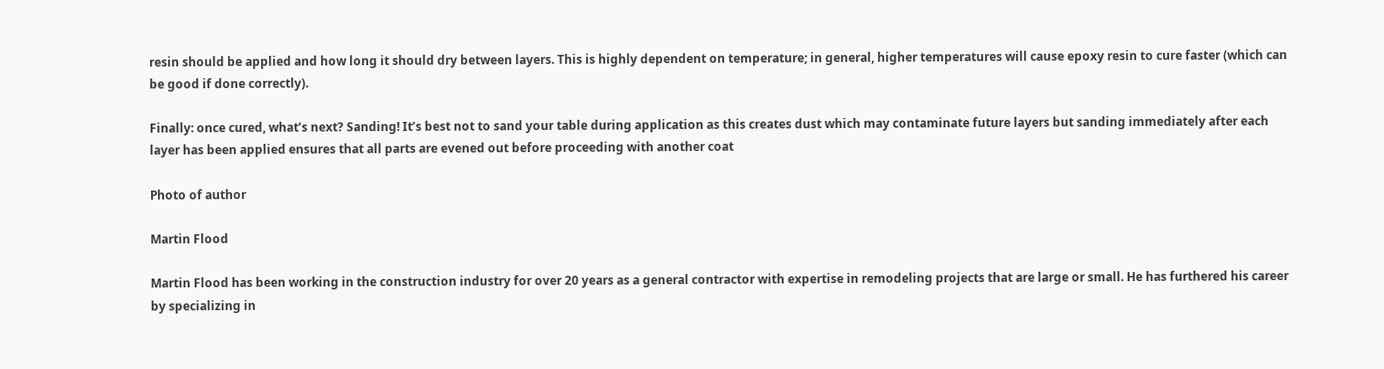resin should be applied and how long it should dry between layers. This is highly dependent on temperature; in general, higher temperatures will cause epoxy resin to cure faster (which can be good if done correctly).

Finally: once cured, what’s next? Sanding! It’s best not to sand your table during application as this creates dust which may contaminate future layers but sanding immediately after each layer has been applied ensures that all parts are evened out before proceeding with another coat

Photo of author

Martin Flood

Martin Flood has been working in the construction industry for over 20 years as a general contractor with expertise in remodeling projects that are large or small. He has furthered his career by specializing in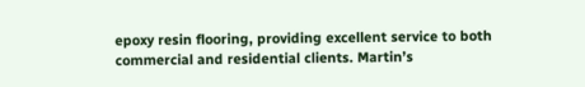epoxy resin flooring, providing excellent service to both commercial and residential clients. Martin’s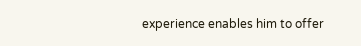experience enables him to offer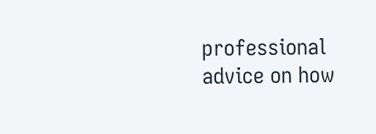professional advice on how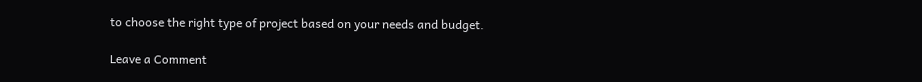to choose the right type of project based on your needs and budget.

Leave a Comment